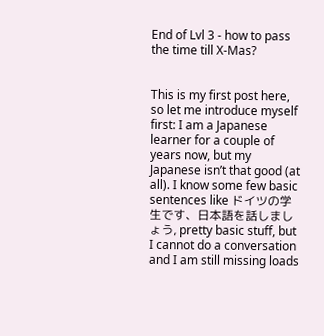End of Lvl 3 - how to pass the time till X-Mas?


This is my first post here, so let me introduce myself first: I am a Japanese learner for a couple of years now, but my Japanese isn’t that good (at all). I know some few basic sentences like ドイツの学生です、日本語を話しましょう, pretty basic stuff, but I cannot do a conversation and I am still missing loads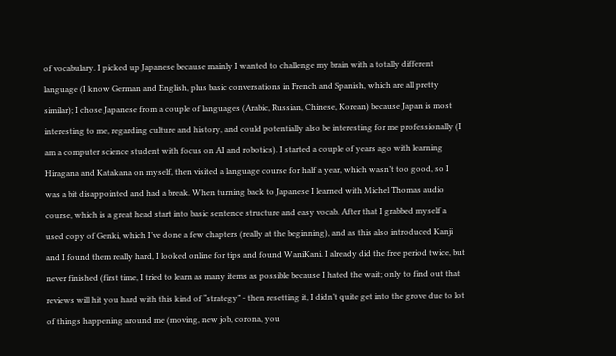of vocabulary. I picked up Japanese because mainly I wanted to challenge my brain with a totally different language (I know German and English, plus basic conversations in French and Spanish, which are all pretty similar); I chose Japanese from a couple of languages (Arabic, Russian, Chinese, Korean) because Japan is most interesting to me, regarding culture and history, and could potentially also be interesting for me professionally (I am a computer science student with focus on AI and robotics). I started a couple of years ago with learning Hiragana and Katakana on myself, then visited a language course for half a year, which wasn’t too good, so I was a bit disappointed and had a break. When turning back to Japanese I learned with Michel Thomas audio course, which is a great head start into basic sentence structure and easy vocab. After that I grabbed myself a used copy of Genki, which I’ve done a few chapters (really at the beginning), and as this also introduced Kanji and I found them really hard, I looked online for tips and found WaniKani. I already did the free period twice, but never finished (first time, I tried to learn as many items as possible because I hated the wait; only to find out that reviews will hit you hard with this kind of “strategy” - then resetting it, I didn’t quite get into the grove due to lot of things happening around me (moving, new job, corona, you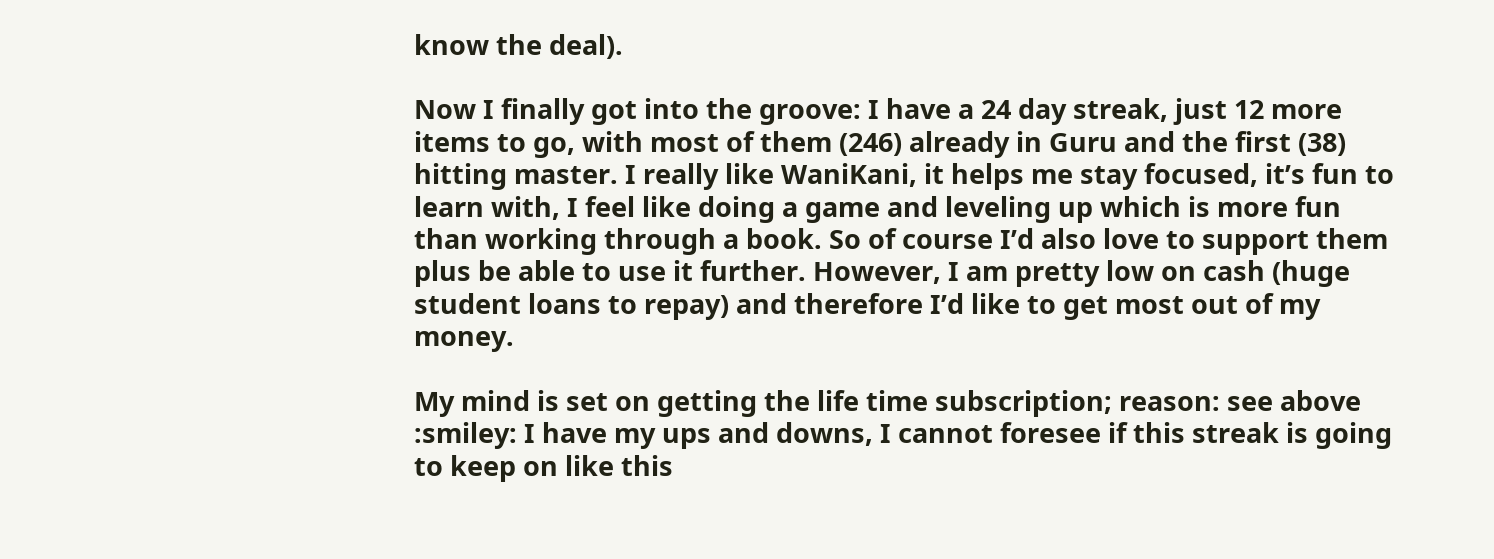know the deal).

Now I finally got into the groove: I have a 24 day streak, just 12 more items to go, with most of them (246) already in Guru and the first (38) hitting master. I really like WaniKani, it helps me stay focused, it’s fun to learn with, I feel like doing a game and leveling up which is more fun than working through a book. So of course I’d also love to support them plus be able to use it further. However, I am pretty low on cash (huge student loans to repay) and therefore I’d like to get most out of my money.

My mind is set on getting the life time subscription; reason: see above :smiley: I have my ups and downs, I cannot foresee if this streak is going to keep on like this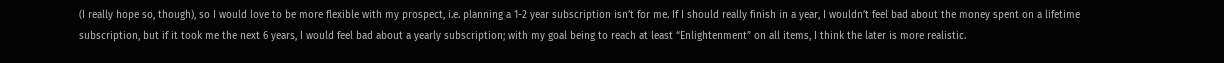(I really hope so, though), so I would love to be more flexible with my prospect, i.e. planning a 1-2 year subscription isn’t for me. If I should really finish in a year, I wouldn’t feel bad about the money spent on a lifetime subscription, but if it took me the next 6 years, I would feel bad about a yearly subscription; with my goal being to reach at least “Enlightenment” on all items, I think the later is more realistic.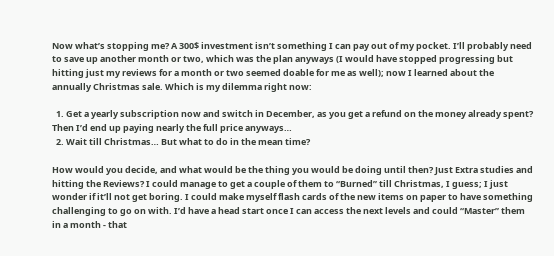Now what’s stopping me? A 300$ investment isn’t something I can pay out of my pocket. I’ll probably need to save up another month or two, which was the plan anyways (I would have stopped progressing but hitting just my reviews for a month or two seemed doable for me as well); now I learned about the annually Christmas sale. Which is my dilemma right now:

  1. Get a yearly subscription now and switch in December, as you get a refund on the money already spent? Then I’d end up paying nearly the full price anyways…
  2. Wait till Christmas… But what to do in the mean time?

How would you decide, and what would be the thing you would be doing until then? Just Extra studies and hitting the Reviews? I could manage to get a couple of them to “Burned” till Christmas, I guess; I just wonder if it’ll not get boring. I could make myself flash cards of the new items on paper to have something challenging to go on with. I’d have a head start once I can access the next levels and could “Master” them in a month - that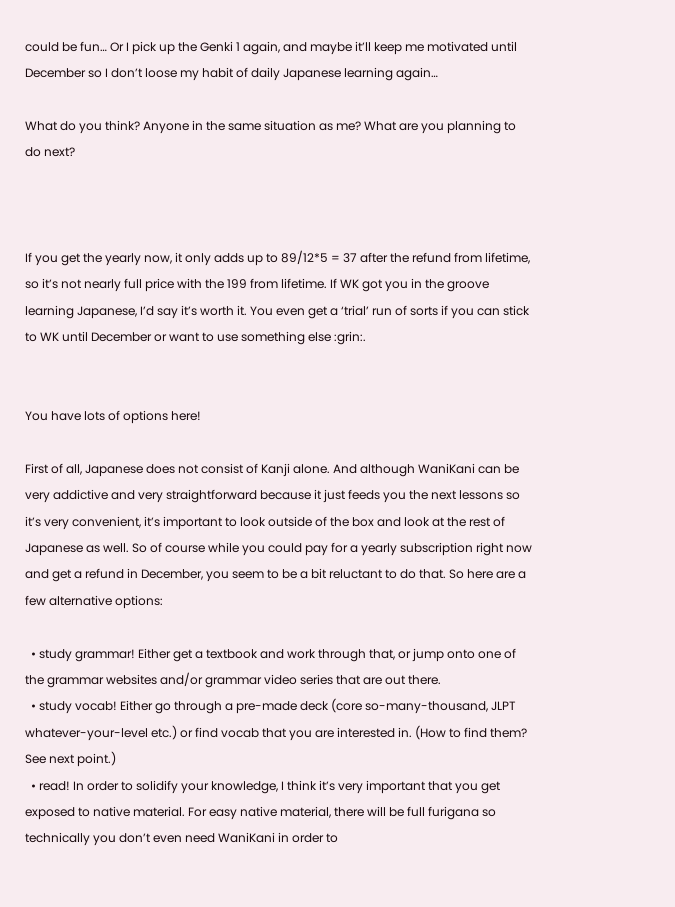could be fun… Or I pick up the Genki 1 again, and maybe it’ll keep me motivated until December so I don’t loose my habit of daily Japanese learning again…

What do you think? Anyone in the same situation as me? What are you planning to do next?



If you get the yearly now, it only adds up to 89/12*5 = 37 after the refund from lifetime, so it’s not nearly full price with the 199 from lifetime. If WK got you in the groove learning Japanese, I’d say it’s worth it. You even get a ‘trial’ run of sorts if you can stick to WK until December or want to use something else :grin:.


You have lots of options here!

First of all, Japanese does not consist of Kanji alone. And although WaniKani can be very addictive and very straightforward because it just feeds you the next lessons so it’s very convenient, it’s important to look outside of the box and look at the rest of Japanese as well. So of course while you could pay for a yearly subscription right now and get a refund in December, you seem to be a bit reluctant to do that. So here are a few alternative options:

  • study grammar! Either get a textbook and work through that, or jump onto one of the grammar websites and/or grammar video series that are out there.
  • study vocab! Either go through a pre-made deck (core so-many-thousand, JLPT whatever-your-level etc.) or find vocab that you are interested in. (How to find them? See next point.)
  • read! In order to solidify your knowledge, I think it’s very important that you get exposed to native material. For easy native material, there will be full furigana so technically you don’t even need WaniKani in order to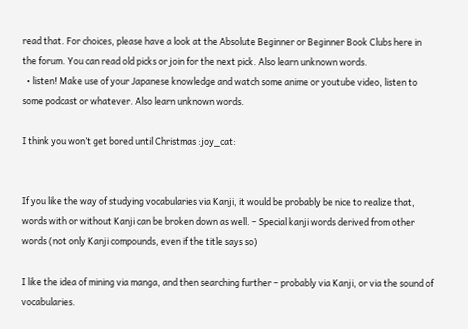read that. For choices, please have a look at the Absolute Beginner or Beginner Book Clubs here in the forum. You can read old picks or join for the next pick. Also learn unknown words.
  • listen! Make use of your Japanese knowledge and watch some anime or youtube video, listen to some podcast or whatever. Also learn unknown words.

I think you won’t get bored until Christmas :joy_cat:


If you like the way of studying vocabularies via Kanji, it would be probably be nice to realize that, words with or without Kanji can be broken down as well. – Special kanji words derived from other words (not only Kanji compounds, even if the title says so)

I like the idea of mining via manga, and then searching further – probably via Kanji, or via the sound of vocabularies.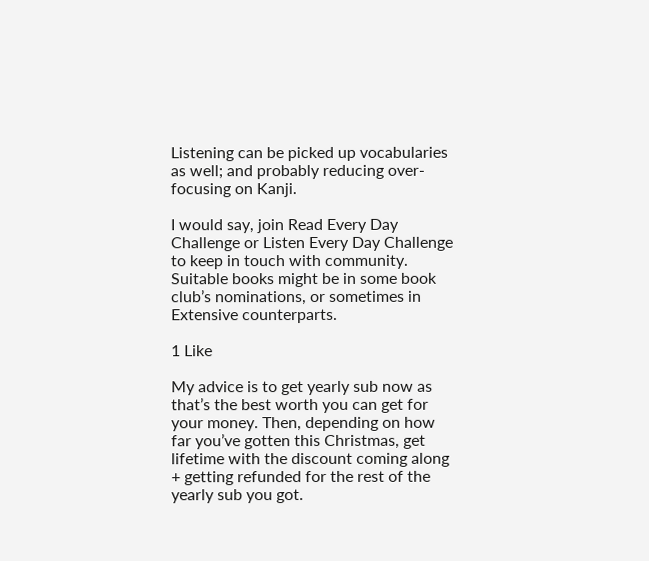Listening can be picked up vocabularies as well; and probably reducing over-focusing on Kanji.

I would say, join Read Every Day Challenge or Listen Every Day Challenge to keep in touch with community. Suitable books might be in some book club’s nominations, or sometimes in Extensive counterparts.

1 Like

My advice is to get yearly sub now as that’s the best worth you can get for your money. Then, depending on how far you’ve gotten this Christmas, get lifetime with the discount coming along + getting refunded for the rest of the yearly sub you got.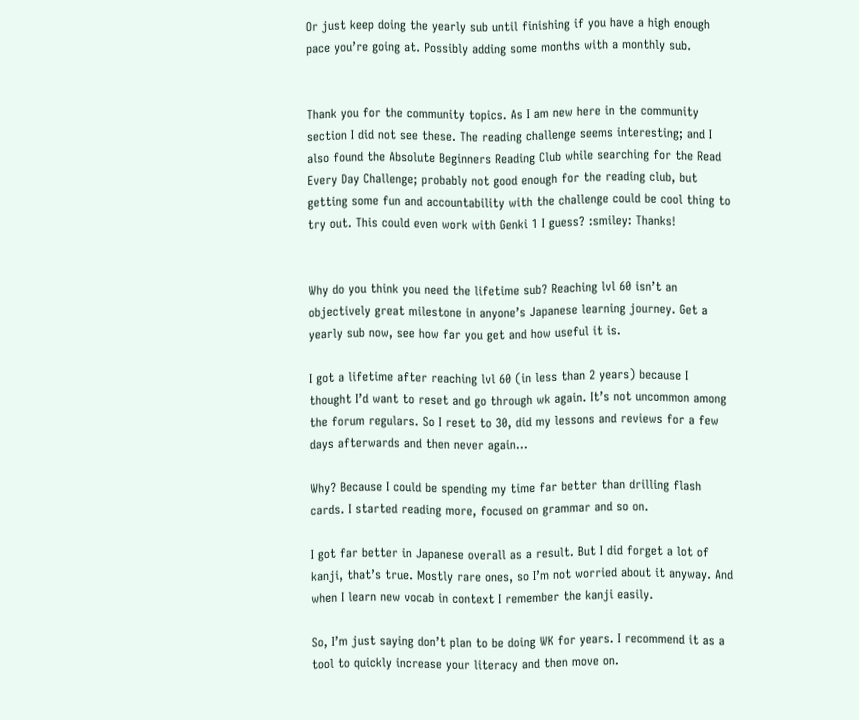Or just keep doing the yearly sub until finishing if you have a high enough pace you’re going at. Possibly adding some months with a monthly sub.


Thank you for the community topics. As I am new here in the community section I did not see these. The reading challenge seems interesting; and I also found the Absolute Beginners Reading Club while searching for the Read Every Day Challenge; probably not good enough for the reading club, but getting some fun and accountability with the challenge could be cool thing to try out. This could even work with Genki 1 I guess? :smiley: Thanks!


Why do you think you need the lifetime sub? Reaching lvl 60 isn’t an objectively great milestone in anyone’s Japanese learning journey. Get a yearly sub now, see how far you get and how useful it is.

I got a lifetime after reaching lvl 60 (in less than 2 years) because I thought I’d want to reset and go through wk again. It’s not uncommon among the forum regulars. So I reset to 30, did my lessons and reviews for a few days afterwards and then never again…

Why? Because I could be spending my time far better than drilling flash cards. I started reading more, focused on grammar and so on.

I got far better in Japanese overall as a result. But I did forget a lot of kanji, that’s true. Mostly rare ones, so I’m not worried about it anyway. And when I learn new vocab in context I remember the kanji easily.

So, I’m just saying don’t plan to be doing WK for years. I recommend it as a tool to quickly increase your literacy and then move on.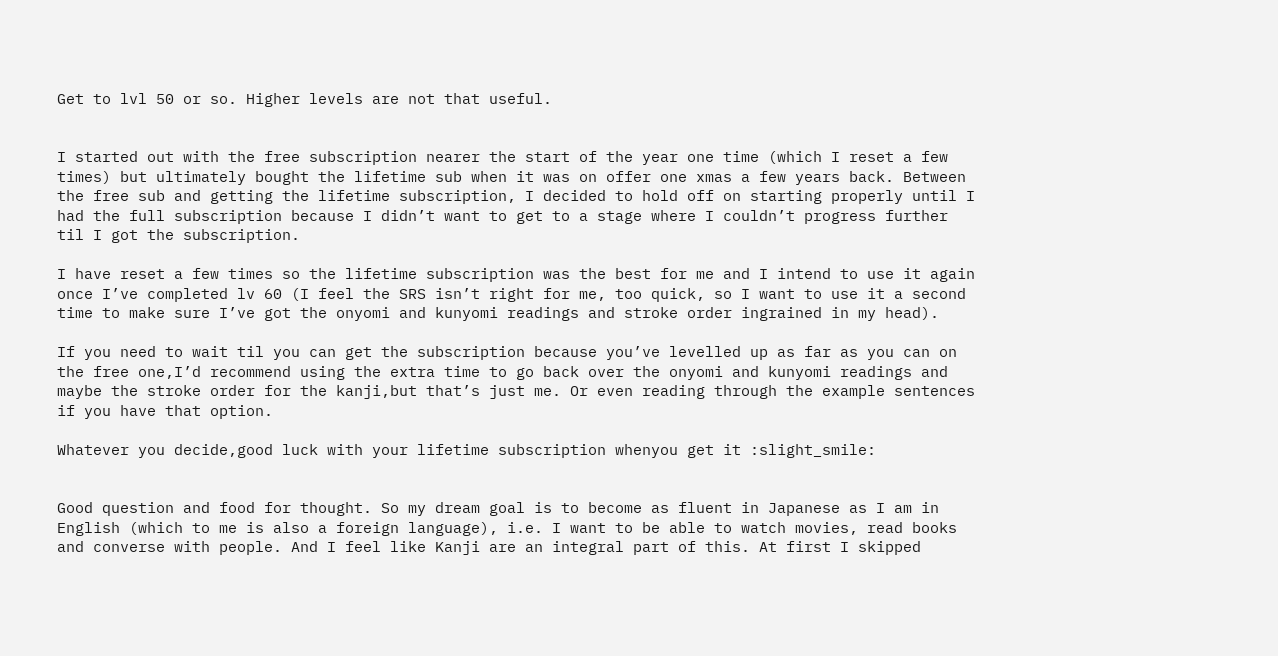Get to lvl 50 or so. Higher levels are not that useful.


I started out with the free subscription nearer the start of the year one time (which I reset a few times) but ultimately bought the lifetime sub when it was on offer one xmas a few years back. Between the free sub and getting the lifetime subscription, I decided to hold off on starting properly until I had the full subscription because I didn’t want to get to a stage where I couldn’t progress further til I got the subscription.

I have reset a few times so the lifetime subscription was the best for me and I intend to use it again once I’ve completed lv 60 (I feel the SRS isn’t right for me, too quick, so I want to use it a second time to make sure I’ve got the onyomi and kunyomi readings and stroke order ingrained in my head).

If you need to wait til you can get the subscription because you’ve levelled up as far as you can on the free one,I’d recommend using the extra time to go back over the onyomi and kunyomi readings and maybe the stroke order for the kanji,but that’s just me. Or even reading through the example sentences if you have that option.

Whatever you decide,good luck with your lifetime subscription whenyou get it :slight_smile:


Good question and food for thought. So my dream goal is to become as fluent in Japanese as I am in English (which to me is also a foreign language), i.e. I want to be able to watch movies, read books and converse with people. And I feel like Kanji are an integral part of this. At first I skipped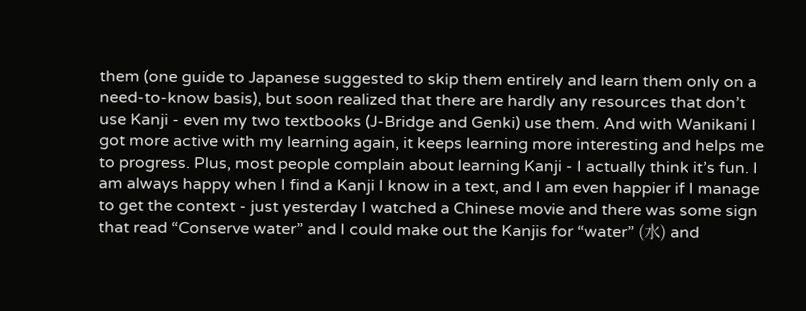them (one guide to Japanese suggested to skip them entirely and learn them only on a need-to-know basis), but soon realized that there are hardly any resources that don’t use Kanji - even my two textbooks (J-Bridge and Genki) use them. And with Wanikani I got more active with my learning again, it keeps learning more interesting and helps me to progress. Plus, most people complain about learning Kanji - I actually think it’s fun. I am always happy when I find a Kanji I know in a text, and I am even happier if I manage to get the context - just yesterday I watched a Chinese movie and there was some sign that read “Conserve water” and I could make out the Kanjis for “water” (水) and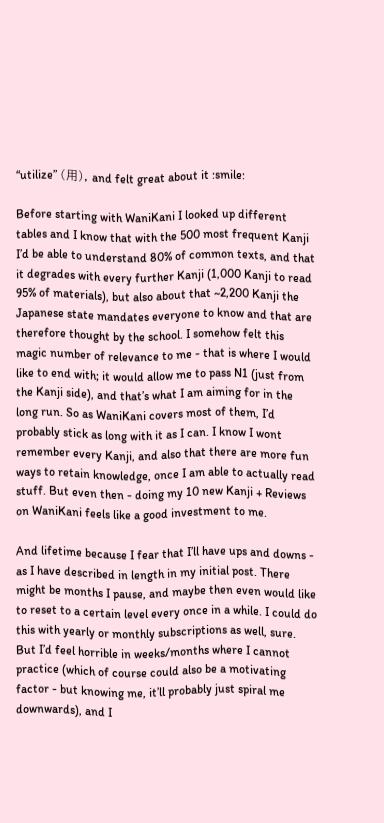“utilize” (用), and felt great about it :smile:

Before starting with WaniKani I looked up different tables and I know that with the 500 most frequent Kanji I’d be able to understand 80% of common texts, and that it degrades with every further Kanji (1,000 Kanji to read 95% of materials), but also about that ~2,200 Kanji the Japanese state mandates everyone to know and that are therefore thought by the school. I somehow felt this magic number of relevance to me - that is where I would like to end with; it would allow me to pass N1 (just from the Kanji side), and that’s what I am aiming for in the long run. So as WaniKani covers most of them, I’d probably stick as long with it as I can. I know I wont remember every Kanji, and also that there are more fun ways to retain knowledge, once I am able to actually read stuff. But even then - doing my 10 new Kanji + Reviews on WaniKani feels like a good investment to me.

And lifetime because I fear that I’ll have ups and downs - as I have described in length in my initial post. There might be months I pause, and maybe then even would like to reset to a certain level every once in a while. I could do this with yearly or monthly subscriptions as well, sure. But I’d feel horrible in weeks/months where I cannot practice (which of course could also be a motivating factor - but knowing me, it’ll probably just spiral me downwards), and I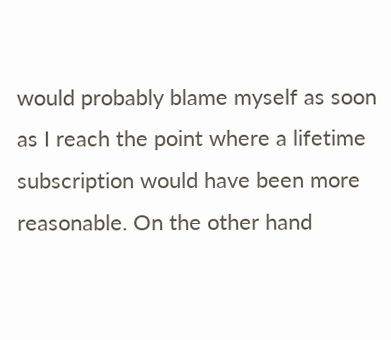would probably blame myself as soon as I reach the point where a lifetime subscription would have been more reasonable. On the other hand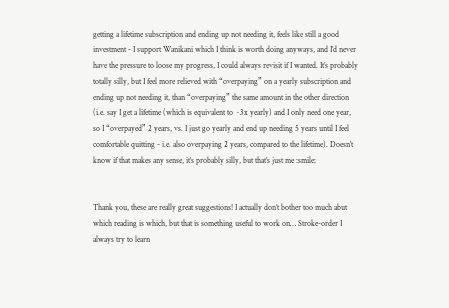getting a lifetime subscription and ending up not needing it, feels like still a good investment - I support Wanikani which I think is worth doing anyways, and I’d never have the pressure to loose my progress, I could always revisit if I wanted. It’s probably totally silly, but I feel more relieved with “overpaying” on a yearly subscription and ending up not needing it, than “overpaying” the same amount in the other direction (i.e. say I get a lifetime (which is equivalent to ~3x yearly) and I only need one year, so I “overpayed” 2 years, vs. I just go yearly and end up needing 5 years until I feel comfortable quitting - i.e. also overpaying 2 years, compared to the lifetime). Doesn’t know if that makes any sense, it’s probably silly, but that’s just me :smile:


Thank you, these are really great suggestions! I actually don’t bother too much abut which reading is which, but that is something useful to work on… Stroke-order I always try to learn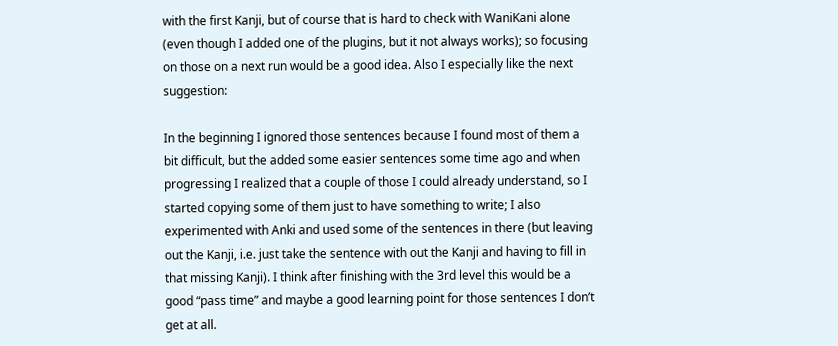with the first Kanji, but of course that is hard to check with WaniKani alone (even though I added one of the plugins, but it not always works); so focusing on those on a next run would be a good idea. Also I especially like the next suggestion:

In the beginning I ignored those sentences because I found most of them a bit difficult, but the added some easier sentences some time ago and when progressing I realized that a couple of those I could already understand, so I started copying some of them just to have something to write; I also experimented with Anki and used some of the sentences in there (but leaving out the Kanji, i.e. just take the sentence with out the Kanji and having to fill in that missing Kanji). I think after finishing with the 3rd level this would be a good “pass time” and maybe a good learning point for those sentences I don’t get at all.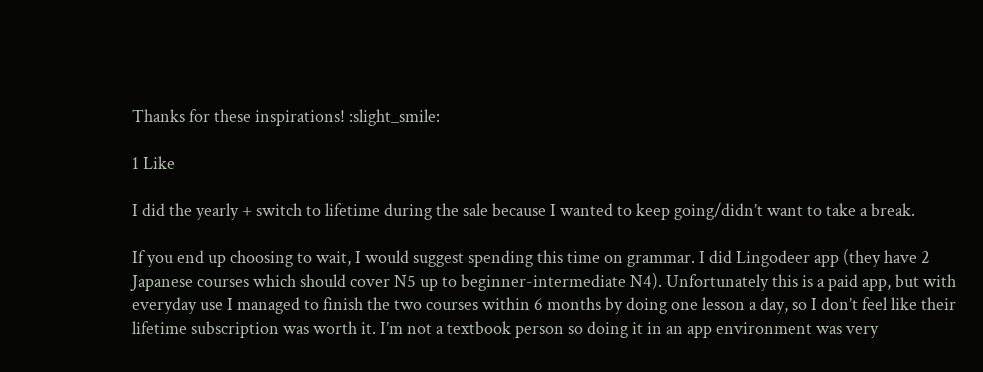Thanks for these inspirations! :slight_smile:

1 Like

I did the yearly + switch to lifetime during the sale because I wanted to keep going/didn’t want to take a break.

If you end up choosing to wait, I would suggest spending this time on grammar. I did Lingodeer app (they have 2 Japanese courses which should cover N5 up to beginner-intermediate N4). Unfortunately this is a paid app, but with everyday use I managed to finish the two courses within 6 months by doing one lesson a day, so I don’t feel like their lifetime subscription was worth it. I’m not a textbook person so doing it in an app environment was very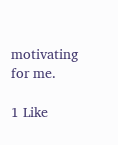motivating for me.

1 Like